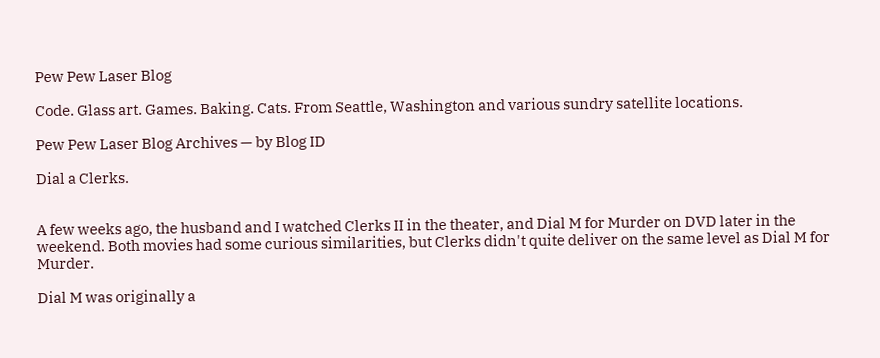Pew Pew Laser Blog

Code. Glass art. Games. Baking. Cats. From Seattle, Washington and various sundry satellite locations.

Pew Pew Laser Blog Archives — by Blog ID

Dial a Clerks.


A few weeks ago, the husband and I watched Clerks II in the theater, and Dial M for Murder on DVD later in the weekend. Both movies had some curious similarities, but Clerks didn't quite deliver on the same level as Dial M for Murder.

Dial M was originally a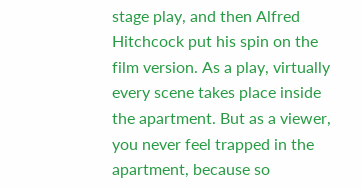stage play, and then Alfred Hitchcock put his spin on the film version. As a play, virtually every scene takes place inside the apartment. But as a viewer, you never feel trapped in the apartment, because so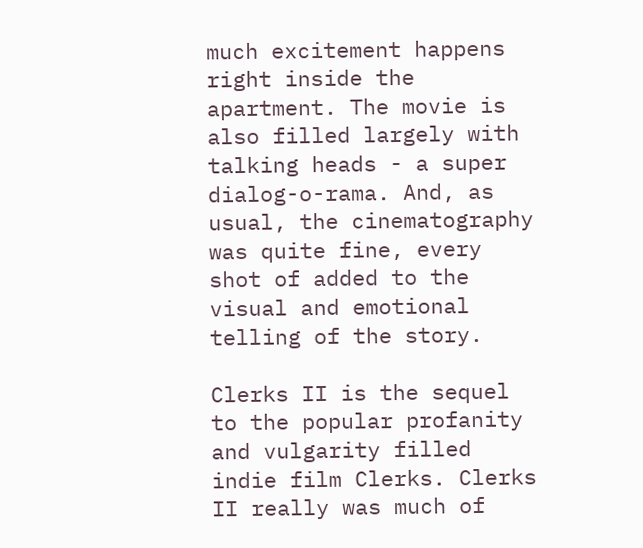much excitement happens right inside the apartment. The movie is also filled largely with talking heads - a super dialog-o-rama. And, as usual, the cinematography was quite fine, every shot of added to the visual and emotional telling of the story.

Clerks II is the sequel to the popular profanity and vulgarity filled indie film Clerks. Clerks II really was much of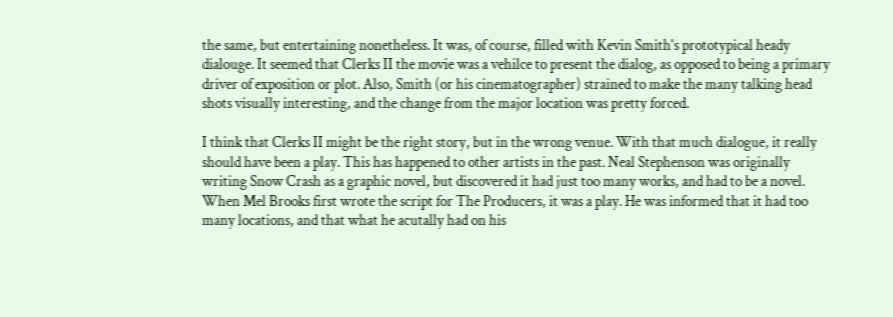the same, but entertaining nonetheless. It was, of course, filled with Kevin Smith's prototypical heady dialouge. It seemed that Clerks II the movie was a vehilce to present the dialog, as opposed to being a primary driver of exposition or plot. Also, Smith (or his cinematographer) strained to make the many talking head shots visually interesting, and the change from the major location was pretty forced.

I think that Clerks II might be the right story, but in the wrong venue. With that much dialogue, it really should have been a play. This has happened to other artists in the past. Neal Stephenson was originally writing Snow Crash as a graphic novel, but discovered it had just too many works, and had to be a novel. When Mel Brooks first wrote the script for The Producers, it was a play. He was informed that it had too many locations, and that what he acutally had on his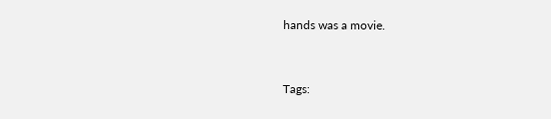hands was a movie.


Tags: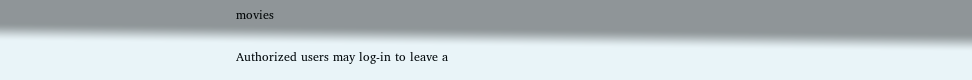movies

Authorized users may log-in to leave a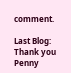comment.

Last Blog: Thank you Penny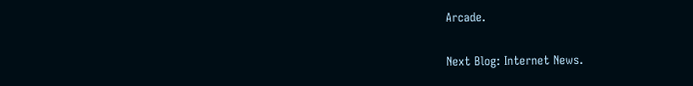Arcade.

Next Blog: Internet News.